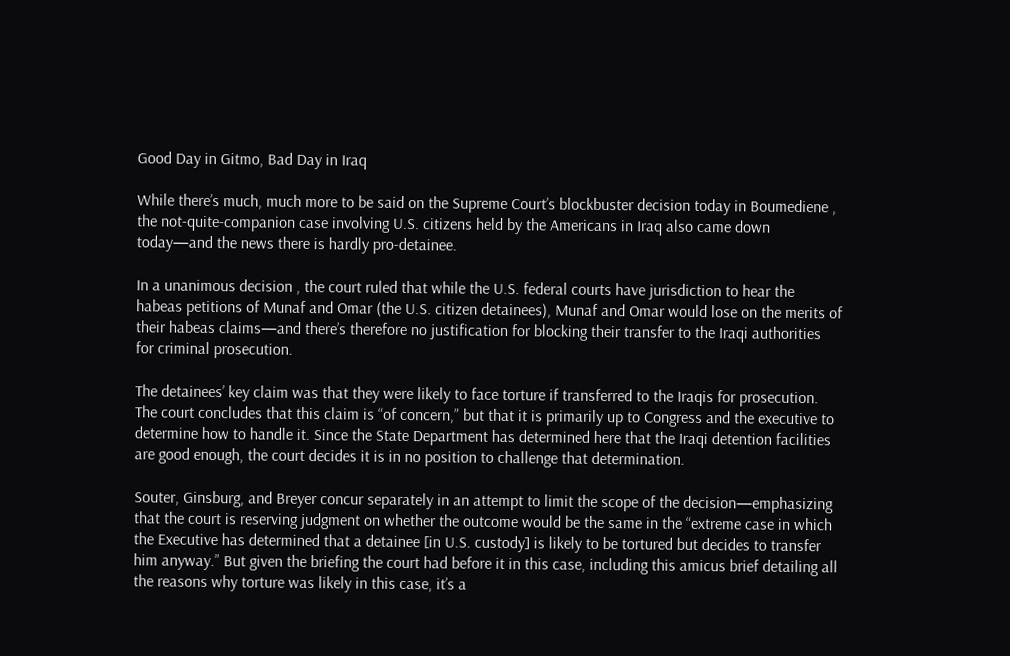Good Day in Gitmo, Bad Day in Iraq

While there’s much, much more to be said on the Supreme Court’s blockbuster decision today in Boumediene , the not-quite-companion case involving U.S. citizens held by the Americans in Iraq also came down today—and the news there is hardly pro-detainee.

In a unanimous decision , the court ruled that while the U.S. federal courts have jurisdiction to hear the habeas petitions of Munaf and Omar (the U.S. citizen detainees), Munaf and Omar would lose on the merits of their habeas claims—and there’s therefore no justification for blocking their transfer to the Iraqi authorities for criminal prosecution.

The detainees’ key claim was that they were likely to face torture if transferred to the Iraqis for prosecution. The court concludes that this claim is “of concern,” but that it is primarily up to Congress and the executive to determine how to handle it. Since the State Department has determined here that the Iraqi detention facilities are good enough, the court decides it is in no position to challenge that determination.

Souter, Ginsburg, and Breyer concur separately in an attempt to limit the scope of the decision—emphasizing that the court is reserving judgment on whether the outcome would be the same in the “extreme case in which the Executive has determined that a detainee [in U.S. custody] is likely to be tortured but decides to transfer him anyway.” But given the briefing the court had before it in this case, including this amicus brief detailing all the reasons why torture was likely in this case, it’s a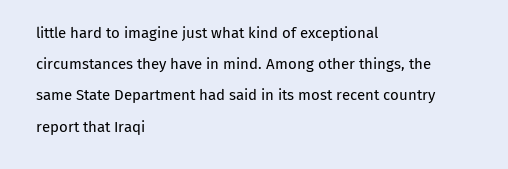little hard to imagine just what kind of exceptional circumstances they have in mind. Among other things, the same State Department had said in its most recent country report that Iraqi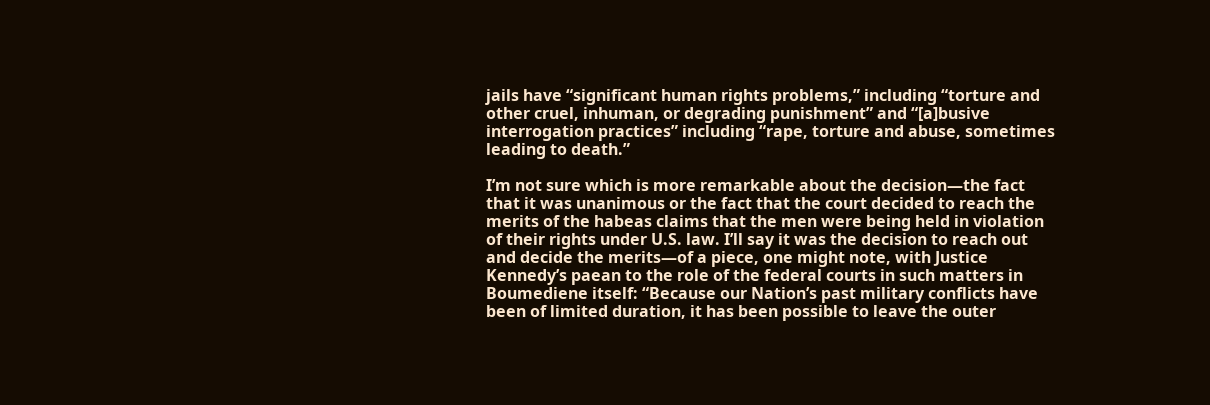jails have “significant human rights problems,” including “torture and other cruel, inhuman, or degrading punishment” and “[a]busive interrogation practices” including “rape, torture and abuse, sometimes leading to death.”

I’m not sure which is more remarkable about the decision—the fact that it was unanimous or the fact that the court decided to reach the merits of the habeas claims that the men were being held in violation of their rights under U.S. law. I’ll say it was the decision to reach out and decide the merits—of a piece, one might note, with Justice Kennedy’s paean to the role of the federal courts in such matters in Boumediene itself: “Because our Nation’s past military conflicts have been of limited duration, it has been possible to leave the outer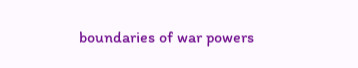boundaries of war powers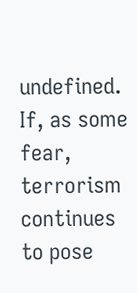undefined. If, as some fear, terrorism continues to pose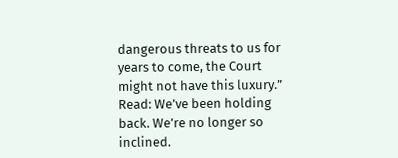dangerous threats to us for years to come, the Court might not have this luxury.” Read: We’ve been holding back. We’re no longer so inclined.